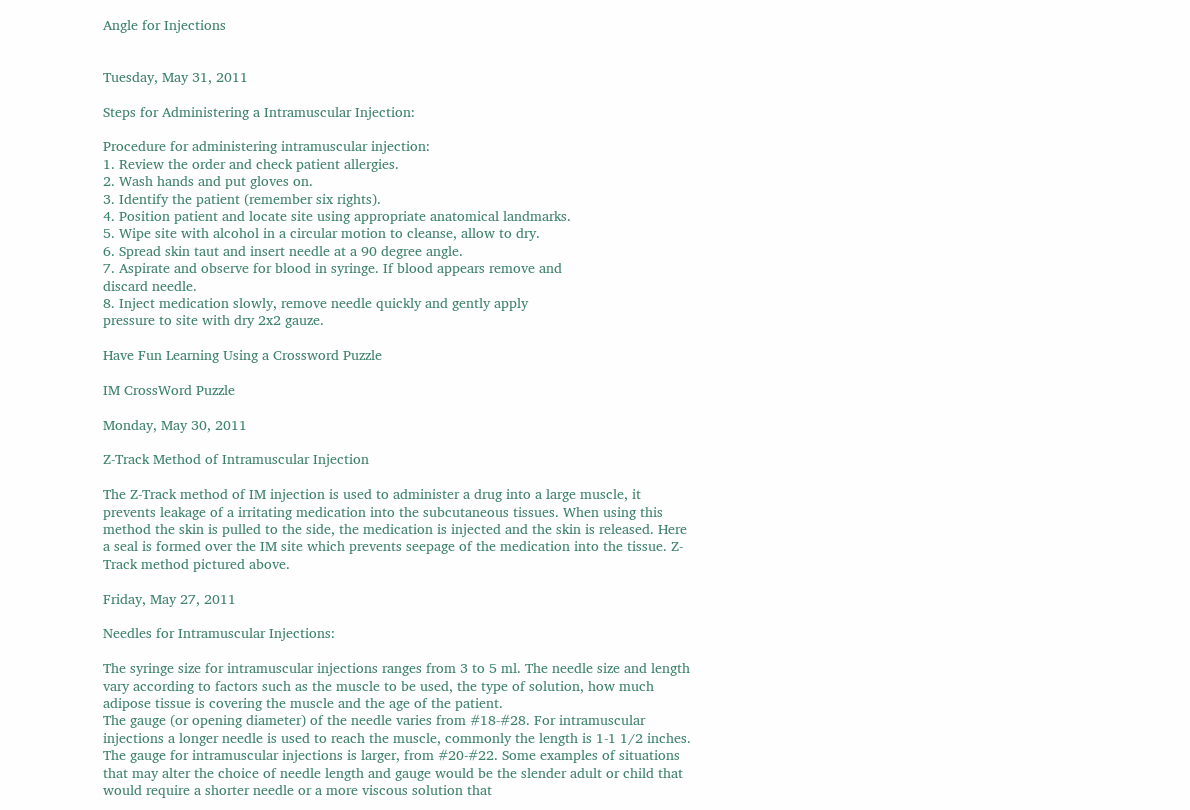Angle for Injections


Tuesday, May 31, 2011

Steps for Administering a Intramuscular Injection:

Procedure for administering intramuscular injection:
1. Review the order and check patient allergies.
2. Wash hands and put gloves on.
3. Identify the patient (remember six rights).
4. Position patient and locate site using appropriate anatomical landmarks.
5. Wipe site with alcohol in a circular motion to cleanse, allow to dry.
6. Spread skin taut and insert needle at a 90 degree angle.
7. Aspirate and observe for blood in syringe. If blood appears remove and
discard needle.
8. Inject medication slowly, remove needle quickly and gently apply
pressure to site with dry 2x2 gauze.

Have Fun Learning Using a Crossword Puzzle

IM CrossWord Puzzle

Monday, May 30, 2011

Z-Track Method of Intramuscular Injection

The Z-Track method of IM injection is used to administer a drug into a large muscle, it prevents leakage of a irritating medication into the subcutaneous tissues. When using this method the skin is pulled to the side, the medication is injected and the skin is released. Here a seal is formed over the IM site which prevents seepage of the medication into the tissue. Z-Track method pictured above.

Friday, May 27, 2011

Needles for Intramuscular Injections:

The syringe size for intramuscular injections ranges from 3 to 5 ml. The needle size and length vary according to factors such as the muscle to be used, the type of solution, how much adipose tissue is covering the muscle and the age of the patient.
The gauge (or opening diameter) of the needle varies from #18-#28. For intramuscular injections a longer needle is used to reach the muscle, commonly the length is 1-1 1/2 inches. The gauge for intramuscular injections is larger, from #20-#22. Some examples of situations that may alter the choice of needle length and gauge would be the slender adult or child that would require a shorter needle or a more viscous solution that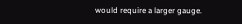would require a larger gauge.